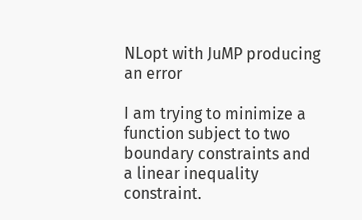NLopt with JuMP producing an error

I am trying to minimize a function subject to two boundary constraints and a linear inequality constraint.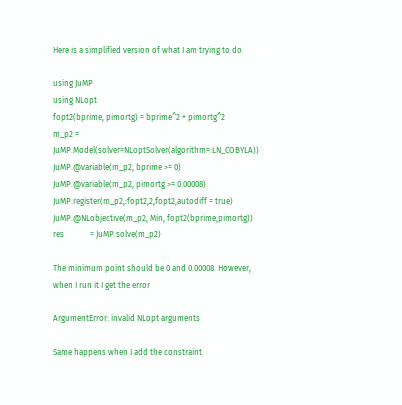Here is a simplified version of what I am trying to do

using JuMP
using NLopt
fopt2(bprime, pimortg) = bprime^2 + pimortg^2
m_p2 = JuMP.Model(solver=NLoptSolver(algorithm=:LN_COBYLA))
JuMP.@variable(m_p2, bprime >= 0)
JuMP.@variable(m_p2, pimortg >= 0.00008)
JuMP.register(m_p2,:fopt2,2,fopt2,autodiff = true)
JuMP.@NLobjective(m_p2, Min, fopt2(bprime,pimortg))
res             = JuMP.solve(m_p2)

The minimum point should be 0 and 0.00008. However, when I run it I get the error

ArgumentError: invalid NLopt arguments

Same happens when I add the constraint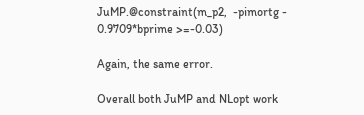JuMP.@constraint(m_p2,  -pimortg - 0.9709*bprime >=-0.03)

Again, the same error.

Overall both JuMP and NLopt work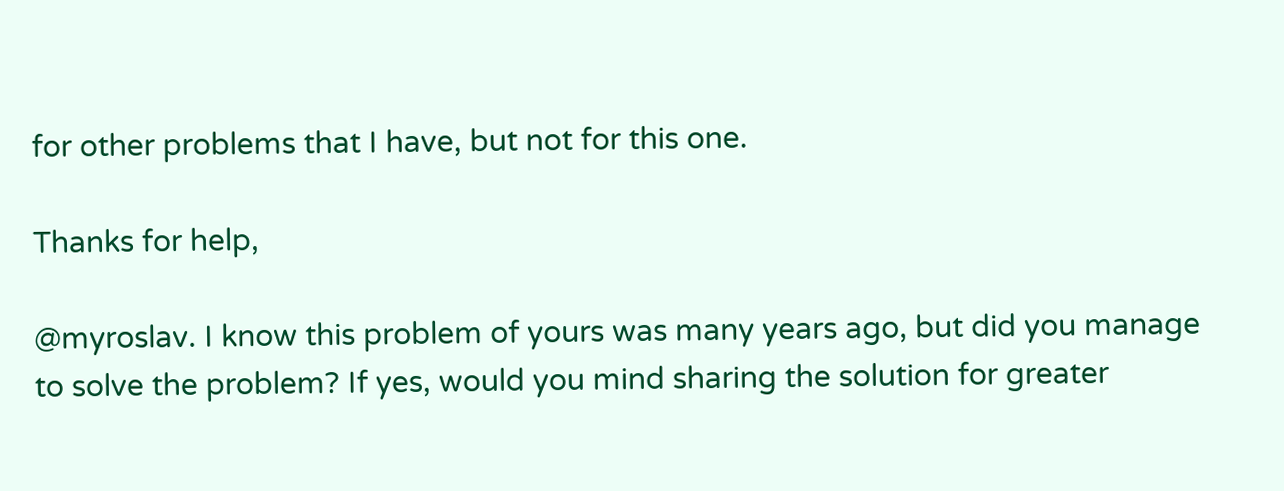for other problems that I have, but not for this one.

Thanks for help,

@myroslav. I know this problem of yours was many years ago, but did you manage to solve the problem? If yes, would you mind sharing the solution for greater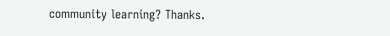community learning? Thanks.